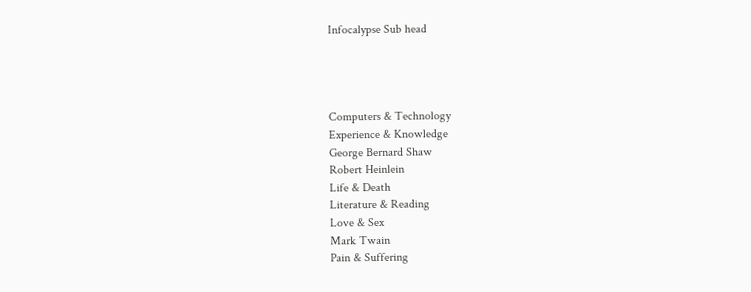Infocalypse Sub head




Computers & Technology
Experience & Knowledge
George Bernard Shaw
Robert Heinlein
Life & Death
Literature & Reading
Love & Sex
Mark Twain
Pain & Suffering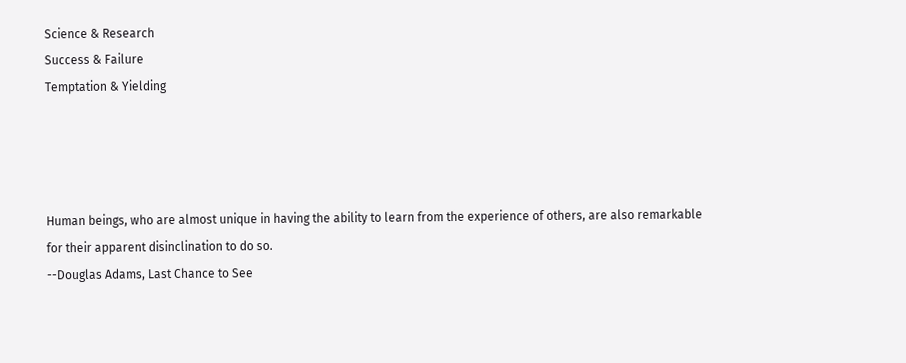Science & Research
Success & Failure
Temptation & Yielding




Human beings, who are almost unique in having the ability to learn from the experience of others, are also remarkable for their apparent disinclination to do so.
--Douglas Adams, Last Chance to See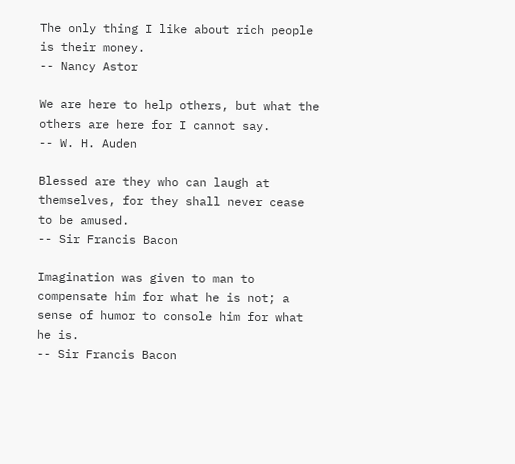The only thing I like about rich people is their money.
-- Nancy Astor

We are here to help others, but what the others are here for I cannot say.
-- W. H. Auden

Blessed are they who can laugh at themselves, for they shall never cease to be amused.
-- Sir Francis Bacon

Imagination was given to man to compensate him for what he is not; a sense of humor to console him for what he is.
-- Sir Francis Bacon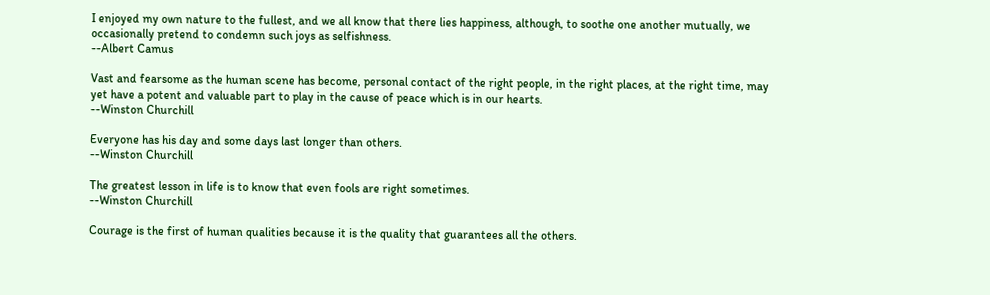I enjoyed my own nature to the fullest, and we all know that there lies happiness, although, to soothe one another mutually, we occasionally pretend to condemn such joys as selfishness.
--Albert Camus

Vast and fearsome as the human scene has become, personal contact of the right people, in the right places, at the right time, may yet have a potent and valuable part to play in the cause of peace which is in our hearts.
--Winston Churchill

Everyone has his day and some days last longer than others.
--Winston Churchill

The greatest lesson in life is to know that even fools are right sometimes.
--Winston Churchill

Courage is the first of human qualities because it is the quality that guarantees all the others.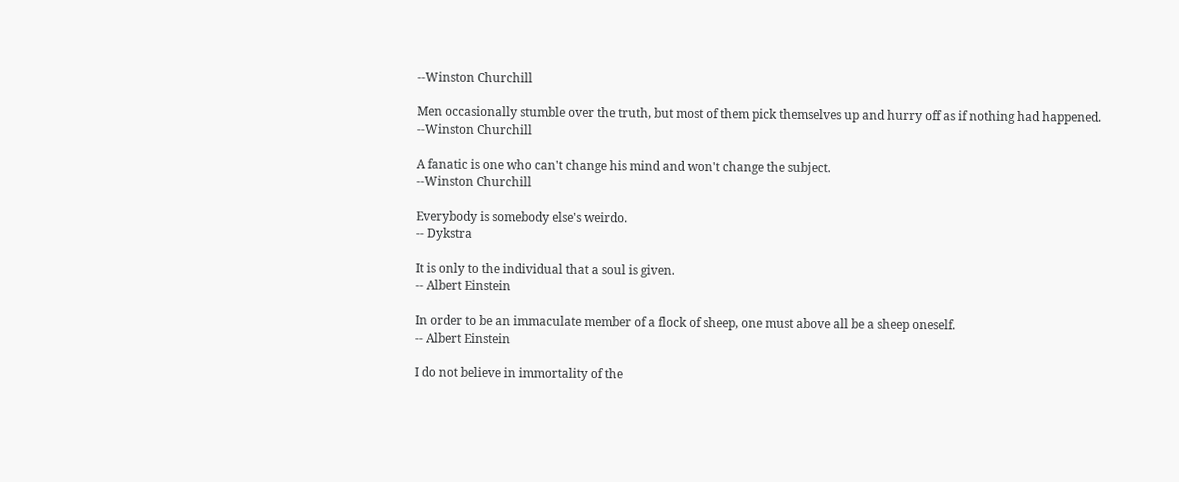--Winston Churchill

Men occasionally stumble over the truth, but most of them pick themselves up and hurry off as if nothing had happened.
--Winston Churchill

A fanatic is one who can't change his mind and won't change the subject.
--Winston Churchill

Everybody is somebody else's weirdo.
-- Dykstra

It is only to the individual that a soul is given.
-- Albert Einstein

In order to be an immaculate member of a flock of sheep, one must above all be a sheep oneself.
-- Albert Einstein

I do not believe in immortality of the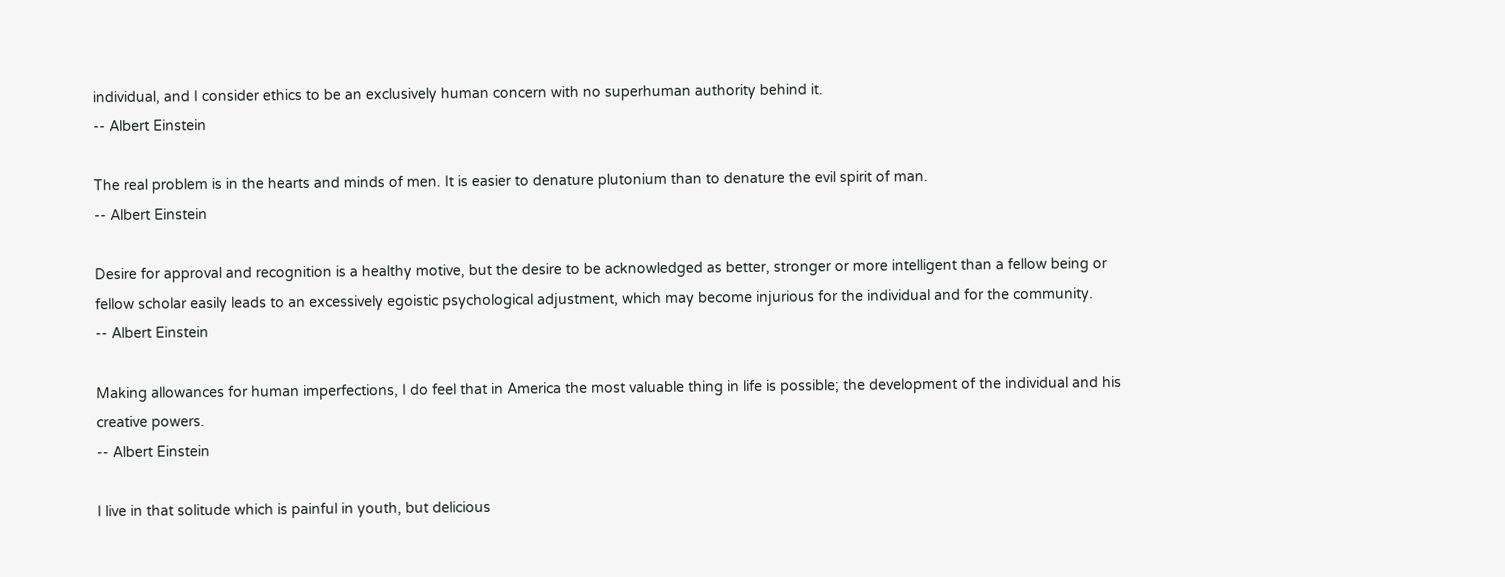individual, and I consider ethics to be an exclusively human concern with no superhuman authority behind it.
-- Albert Einstein

The real problem is in the hearts and minds of men. It is easier to denature plutonium than to denature the evil spirit of man.
-- Albert Einstein

Desire for approval and recognition is a healthy motive, but the desire to be acknowledged as better, stronger or more intelligent than a fellow being or fellow scholar easily leads to an excessively egoistic psychological adjustment, which may become injurious for the individual and for the community.
-- Albert Einstein

Making allowances for human imperfections, I do feel that in America the most valuable thing in life is possible; the development of the individual and his creative powers.
-- Albert Einstein

I live in that solitude which is painful in youth, but delicious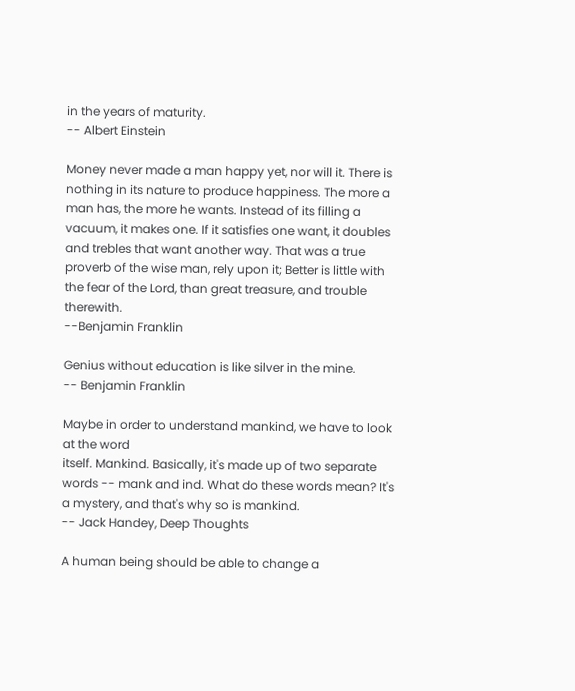in the years of maturity.
-- Albert Einstein

Money never made a man happy yet, nor will it. There is nothing in its nature to produce happiness. The more a man has, the more he wants. Instead of its filling a vacuum, it makes one. If it satisfies one want, it doubles and trebles that want another way. That was a true proverb of the wise man, rely upon it; Better is little with the fear of the Lord, than great treasure, and trouble therewith.
--Benjamin Franklin

Genius without education is like silver in the mine.
-- Benjamin Franklin

Maybe in order to understand mankind, we have to look at the word
itself. Mankind. Basically, it's made up of two separate words -- mank and ind. What do these words mean? It's a mystery, and that's why so is mankind.
-- Jack Handey, Deep Thoughts

A human being should be able to change a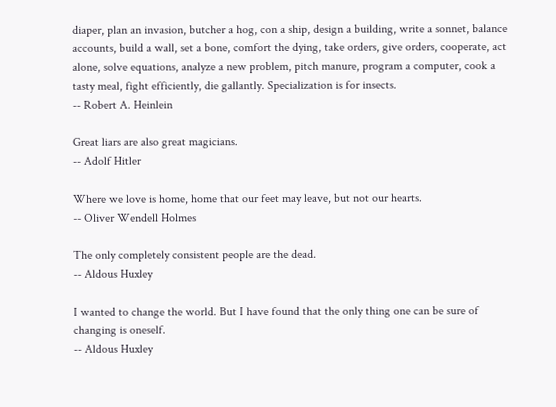diaper, plan an invasion, butcher a hog, con a ship, design a building, write a sonnet, balance accounts, build a wall, set a bone, comfort the dying, take orders, give orders, cooperate, act alone, solve equations, analyze a new problem, pitch manure, program a computer, cook a tasty meal, fight efficiently, die gallantly. Specialization is for insects.
-- Robert A. Heinlein

Great liars are also great magicians.
-- Adolf Hitler

Where we love is home, home that our feet may leave, but not our hearts.
-- Oliver Wendell Holmes

The only completely consistent people are the dead.
-- Aldous Huxley

I wanted to change the world. But I have found that the only thing one can be sure of changing is oneself.
-- Aldous Huxley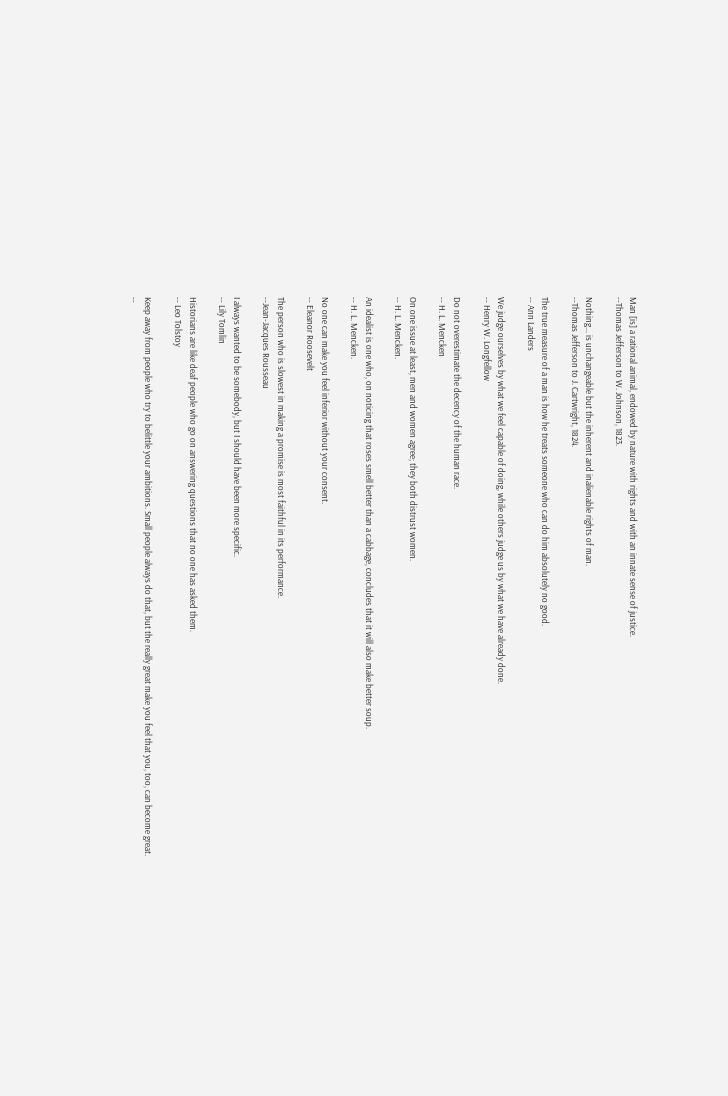Man [is] a rational animal, endowed by nature with rights and with an innate sense of justice.
--Thomas Jefferson to W. Johnson, 1823.

Nothing... is unchangeable but the inherent and inalienable rights of man.
--Thomas Jefferson to J. Cartwright, 1824.

The true measure of a man is how he treats someone who can do him absolutely no good.
-- Ann Landers

We judge ourselves by what we feel capable of doing, while others judge us by what we have already done.
-- Henry W. Longfellow

Do not overestimate the decency of the human race.
-- H. L. Mencken

On one issue at least, men and women agree; they both distrust women.
-- H. L. Mencken.

An idealist is one who, on noticing that roses smell better than a cabbage, concludes that it will also make better soup.
-- H. L. Mencken.

No one can make you feel inferior without your consent.
-- Eleanor Roosevelt

The person who is slowest in making a promise is most faithful in its performance.
--Jean-Jacques Rousseau

I always wanted to be somebody, but I should have been more specific.
-- Lily Tomlin

Historians are like deaf people who go on answering questions that no one has asked them.
-- Leo Tolstoy

Keep away from people who try to belittle your ambitions. Small people always do that, but the really great make you feel that you, too, can become great.
--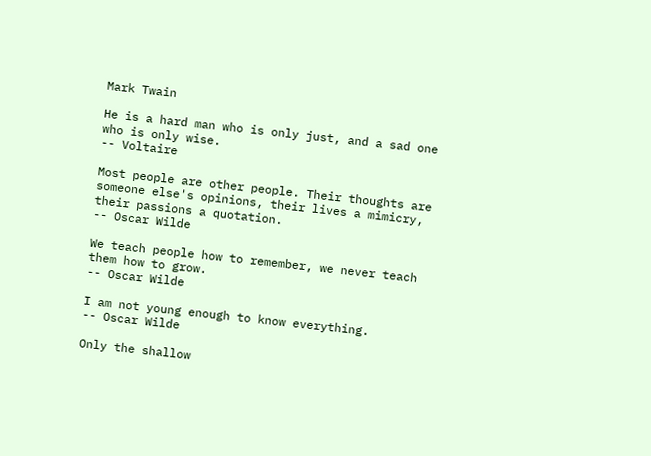Mark Twain

He is a hard man who is only just, and a sad one who is only wise.
-- Voltaire

Most people are other people. Their thoughts are someone else's opinions, their lives a mimicry, their passions a quotation.
-- Oscar Wilde

We teach people how to remember, we never teach them how to grow.
-- Oscar Wilde

I am not young enough to know everything.
-- Oscar Wilde

Only the shallow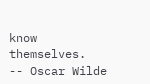know themselves.
-- Oscar Wilde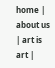home | about us | art is art |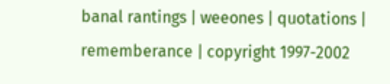banal rantings | weeones | quotations | rememberance | copyright 1997-2002